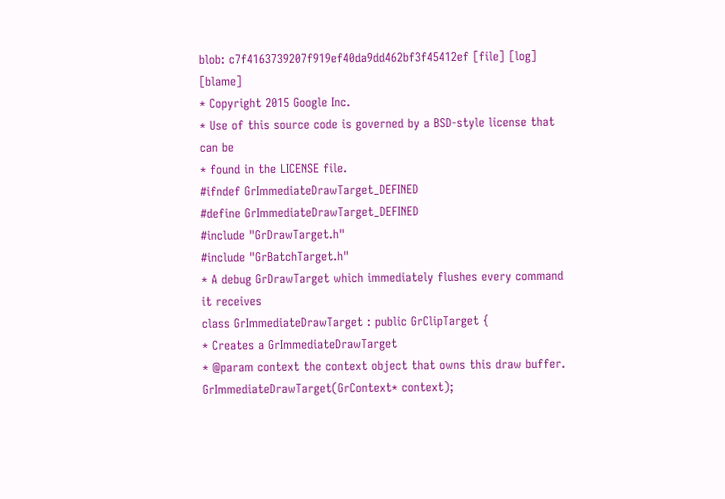blob: c7f4163739207f919ef40da9dd462bf3f45412ef [file] [log] [blame]
* Copyright 2015 Google Inc.
* Use of this source code is governed by a BSD-style license that can be
* found in the LICENSE file.
#ifndef GrImmediateDrawTarget_DEFINED
#define GrImmediateDrawTarget_DEFINED
#include "GrDrawTarget.h"
#include "GrBatchTarget.h"
* A debug GrDrawTarget which immediately flushes every command it receives
class GrImmediateDrawTarget : public GrClipTarget {
* Creates a GrImmediateDrawTarget
* @param context the context object that owns this draw buffer.
GrImmediateDrawTarget(GrContext* context);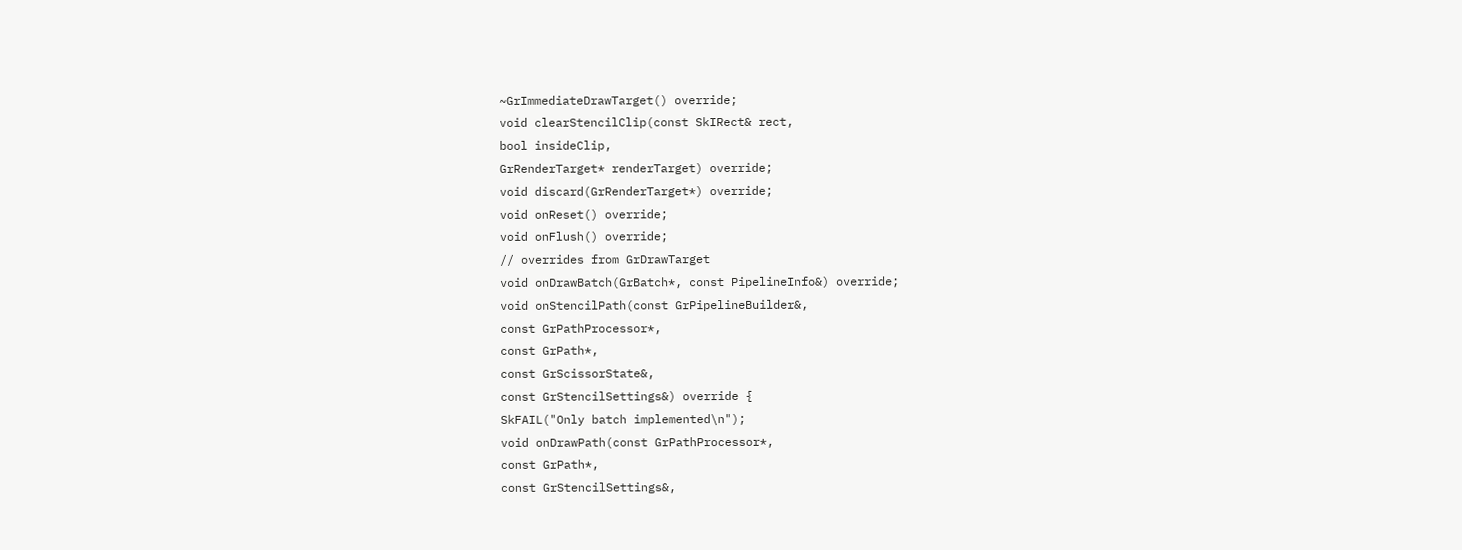~GrImmediateDrawTarget() override;
void clearStencilClip(const SkIRect& rect,
bool insideClip,
GrRenderTarget* renderTarget) override;
void discard(GrRenderTarget*) override;
void onReset() override;
void onFlush() override;
// overrides from GrDrawTarget
void onDrawBatch(GrBatch*, const PipelineInfo&) override;
void onStencilPath(const GrPipelineBuilder&,
const GrPathProcessor*,
const GrPath*,
const GrScissorState&,
const GrStencilSettings&) override {
SkFAIL("Only batch implemented\n");
void onDrawPath(const GrPathProcessor*,
const GrPath*,
const GrStencilSettings&,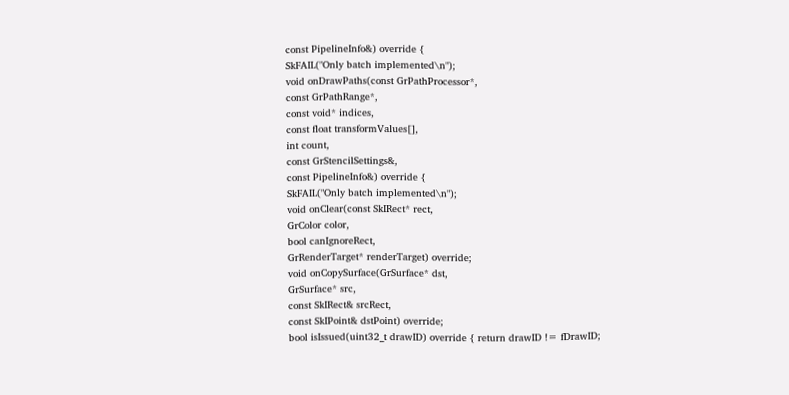const PipelineInfo&) override {
SkFAIL("Only batch implemented\n");
void onDrawPaths(const GrPathProcessor*,
const GrPathRange*,
const void* indices,
const float transformValues[],
int count,
const GrStencilSettings&,
const PipelineInfo&) override {
SkFAIL("Only batch implemented\n");
void onClear(const SkIRect* rect,
GrColor color,
bool canIgnoreRect,
GrRenderTarget* renderTarget) override;
void onCopySurface(GrSurface* dst,
GrSurface* src,
const SkIRect& srcRect,
const SkIPoint& dstPoint) override;
bool isIssued(uint32_t drawID) override { return drawID != fDrawID;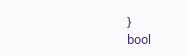}
bool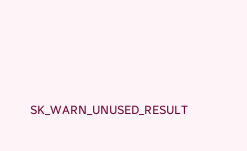SK_WARN_UNUSED_RESULT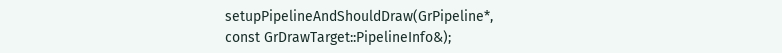setupPipelineAndShouldDraw(GrPipeline*,
const GrDrawTarget::PipelineInfo&);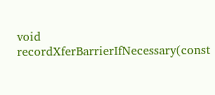void recordXferBarrierIfNecessary(const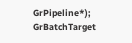GrPipeline*);
GrBatchTarget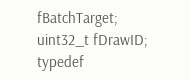fBatchTarget;
uint32_t fDrawID;
typedef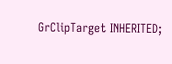GrClipTarget INHERITED;